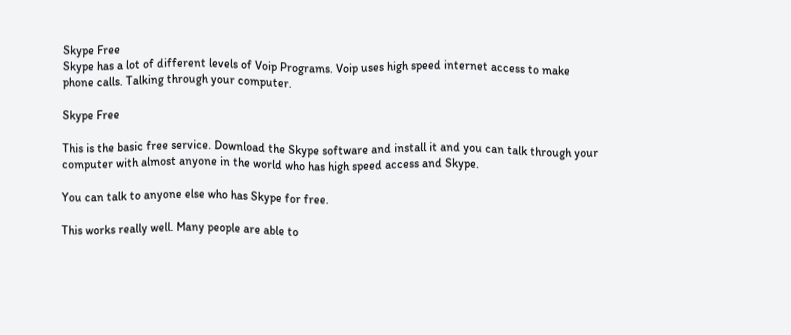Skype Free
Skype has a lot of different levels of Voip Programs. Voip uses high speed internet access to make phone calls. Talking through your computer.

Skype Free

This is the basic free service. Download the Skype software and install it and you can talk through your computer with almost anyone in the world who has high speed access and Skype.

You can talk to anyone else who has Skype for free.

This works really well. Many people are able to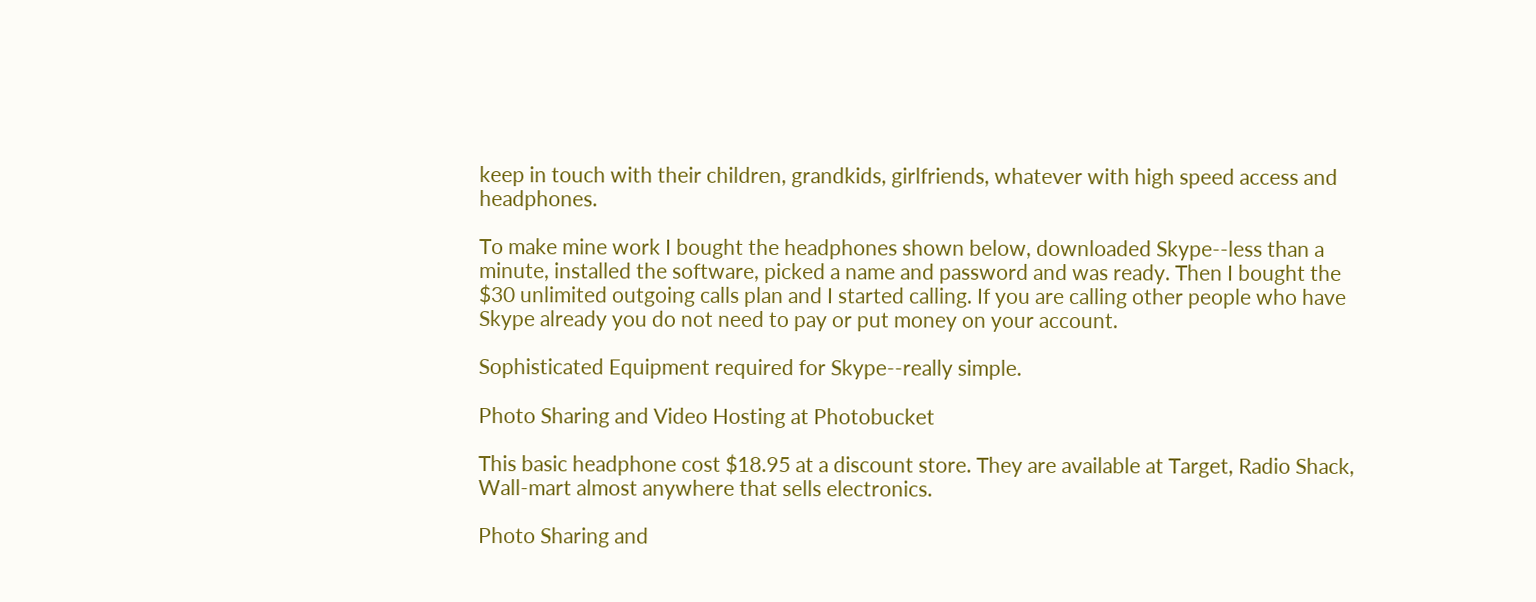keep in touch with their children, grandkids, girlfriends, whatever with high speed access and headphones.

To make mine work I bought the headphones shown below, downloaded Skype--less than a minute, installed the software, picked a name and password and was ready. Then I bought the $30 unlimited outgoing calls plan and I started calling. If you are calling other people who have Skype already you do not need to pay or put money on your account.

Sophisticated Equipment required for Skype--really simple.

Photo Sharing and Video Hosting at Photobucket

This basic headphone cost $18.95 at a discount store. They are available at Target, Radio Shack, Wall-mart almost anywhere that sells electronics.

Photo Sharing and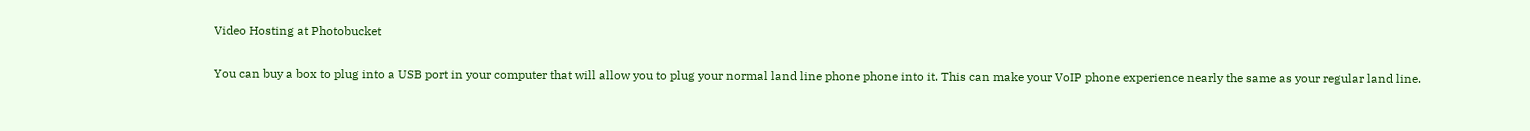Video Hosting at Photobucket

You can buy a box to plug into a USB port in your computer that will allow you to plug your normal land line phone phone into it. This can make your VoIP phone experience nearly the same as your regular land line.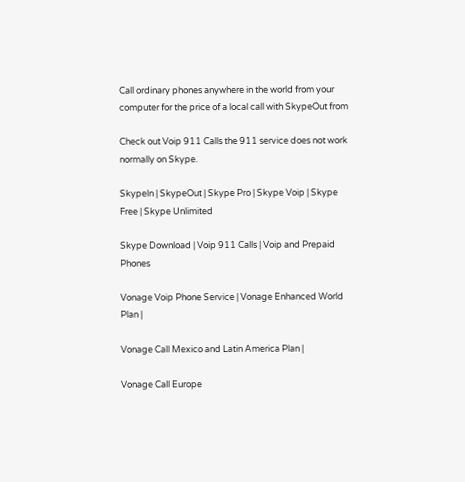Call ordinary phones anywhere in the world from your computer for the price of a local call with SkypeOut from

Check out Voip 911 Calls the 911 service does not work normally on Skype.

Skypeln | SkypeOut | Skype Pro | Skype Voip | Skype Free | Skype Unlimited

Skype Download | Voip 911 Calls | Voip and Prepaid Phones

Vonage Voip Phone Service | Vonage Enhanced World Plan |

Vonage Call Mexico and Latin America Plan |

Vonage Call Europe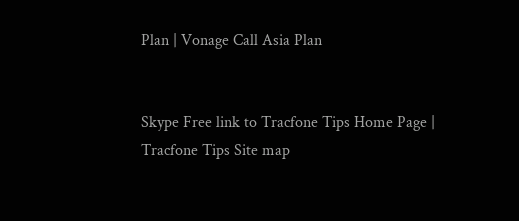Plan | Vonage Call Asia Plan


Skype Free link to Tracfone Tips Home Page | Tracfone Tips Site map